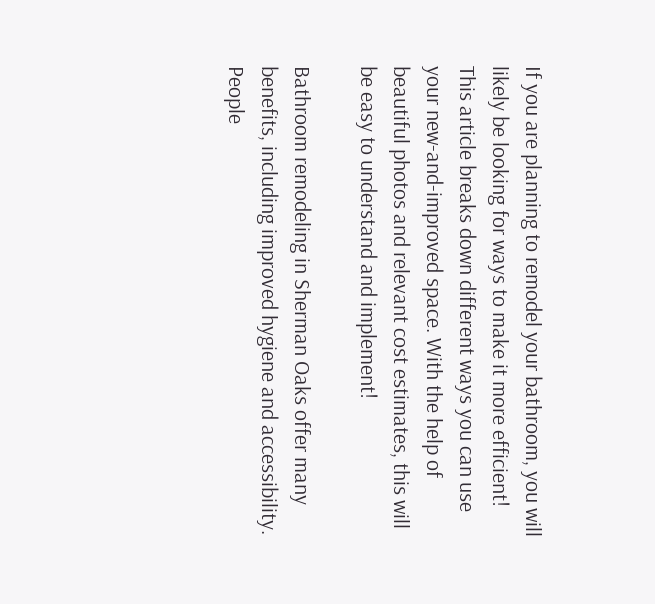If you are planning to remodel your bathroom, you will likely be looking for ways to make it more efficient! This article breaks down different ways you can use your new-and-improved space. With the help of beautiful photos and relevant cost estimates, this will be easy to understand and implement!

Bathroom remodeling in Sherman Oaks offer many benefits, including improved hygiene and accessibility. People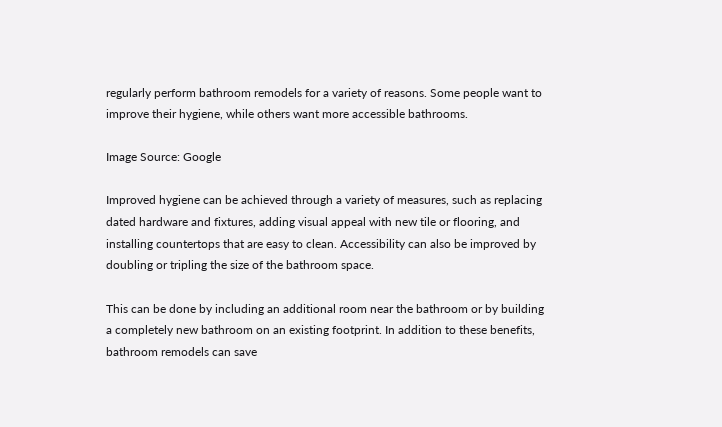regularly perform bathroom remodels for a variety of reasons. Some people want to improve their hygiene, while others want more accessible bathrooms.

Image Source: Google

Improved hygiene can be achieved through a variety of measures, such as replacing dated hardware and fixtures, adding visual appeal with new tile or flooring, and installing countertops that are easy to clean. Accessibility can also be improved by doubling or tripling the size of the bathroom space.

This can be done by including an additional room near the bathroom or by building a completely new bathroom on an existing footprint. In addition to these benefits, bathroom remodels can save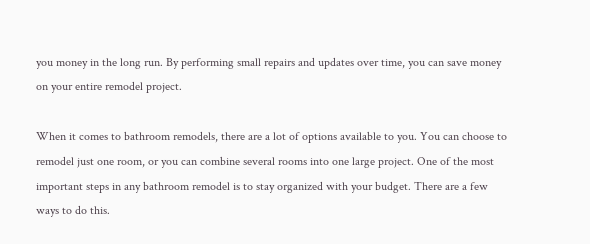you money in the long run. By performing small repairs and updates over time, you can save money on your entire remodel project.

When it comes to bathroom remodels, there are a lot of options available to you. You can choose to remodel just one room, or you can combine several rooms into one large project. One of the most important steps in any bathroom remodel is to stay organized with your budget. There are a few ways to do this.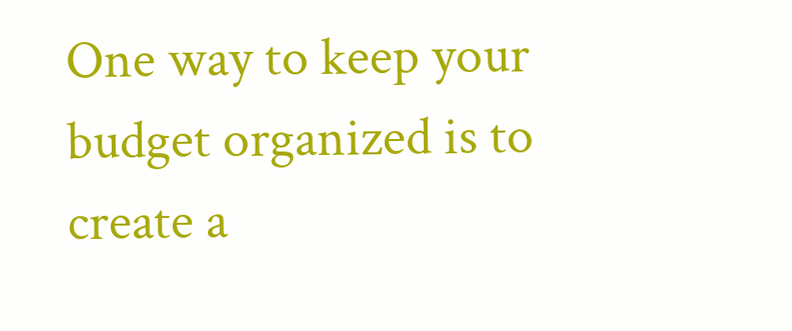One way to keep your budget organized is to create a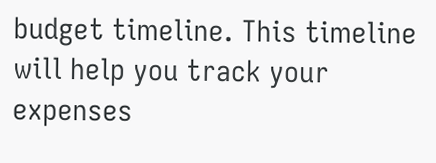budget timeline. This timeline will help you track your expenses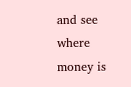and see where money is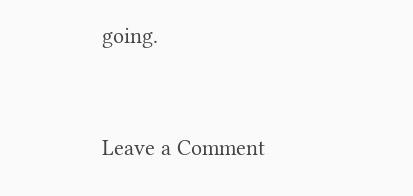going.


Leave a Comment